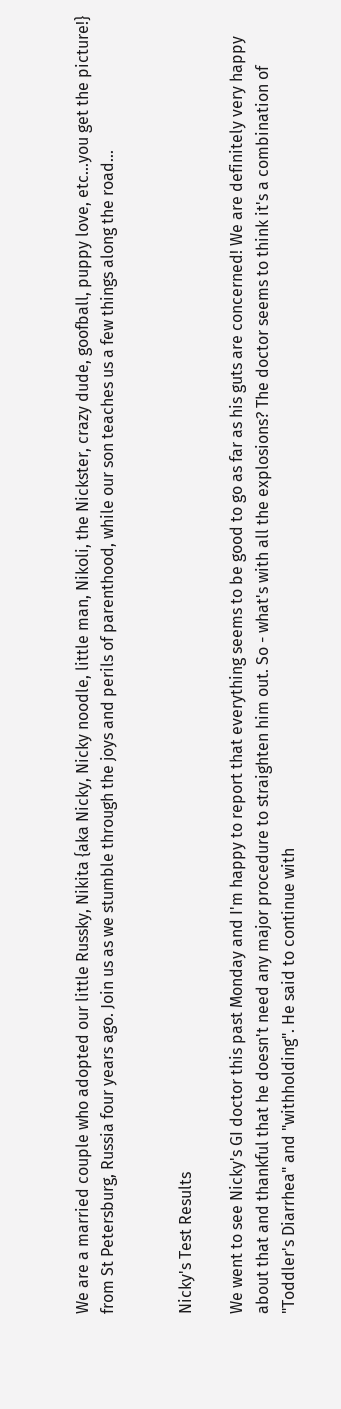We are a married couple who adopted our little Russky, Nikita {aka Nicky, Nicky noodle, little man, Nikoli, the Nickster, crazy dude, goofball, puppy love, etc...you get the picture!} from St Petersburg, Russia four years ago. Join us as we stumble through the joys and perils of parenthood, while our son teaches us a few things along the road...


Nicky's Test Results

We went to see Nicky's GI doctor this past Monday and I'm happy to report that everything seems to be good to go as far as his guts are concerned! We are definitely very happy about that and thankful that he doesn't need any major procedure to straighten him out. So - what's with all the explosions? The doctor seems to think it's a combination of "Toddler's Diarrhea" and "withholding". He said to continue with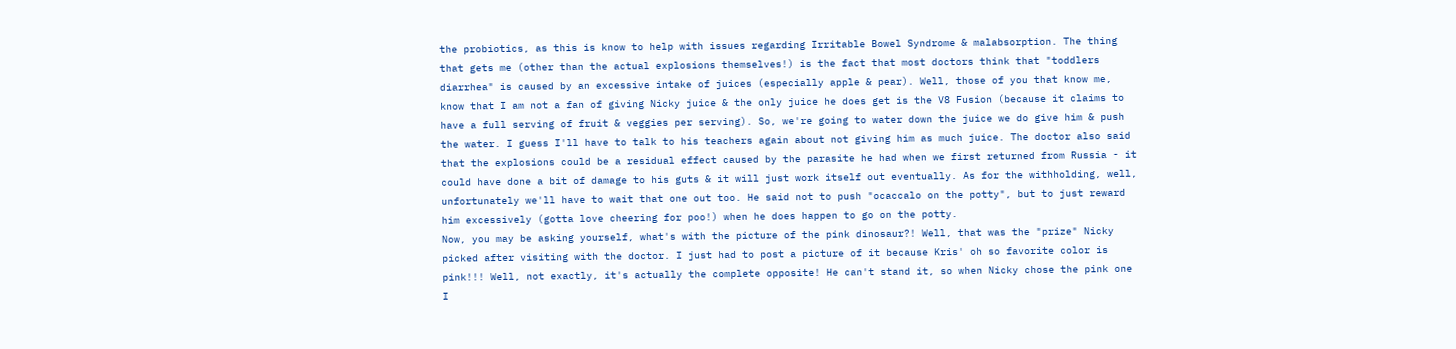the probiotics, as this is know to help with issues regarding Irritable Bowel Syndrome & malabsorption. The thing that gets me (other than the actual explosions themselves!) is the fact that most doctors think that "toddlers diarrhea" is caused by an excessive intake of juices (especially apple & pear). Well, those of you that know me, know that I am not a fan of giving Nicky juice & the only juice he does get is the V8 Fusion (because it claims to have a full serving of fruit & veggies per serving). So, we're going to water down the juice we do give him & push the water. I guess I'll have to talk to his teachers again about not giving him as much juice. The doctor also said that the explosions could be a residual effect caused by the parasite he had when we first returned from Russia - it could have done a bit of damage to his guts & it will just work itself out eventually. As for the withholding, well, unfortunately we'll have to wait that one out too. He said not to push "ocaccalo on the potty", but to just reward him excessively (gotta love cheering for poo!) when he does happen to go on the potty.
Now, you may be asking yourself, what's with the picture of the pink dinosaur?! Well, that was the "prize" Nicky picked after visiting with the doctor. I just had to post a picture of it because Kris' oh so favorite color is pink!!! Well, not exactly, it's actually the complete opposite! He can't stand it, so when Nicky chose the pink one I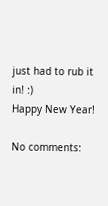just had to rub it in! :)
Happy New Year!

No comments: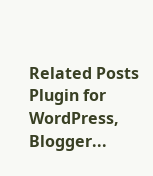Related Posts Plugin for WordPress, Blogger...